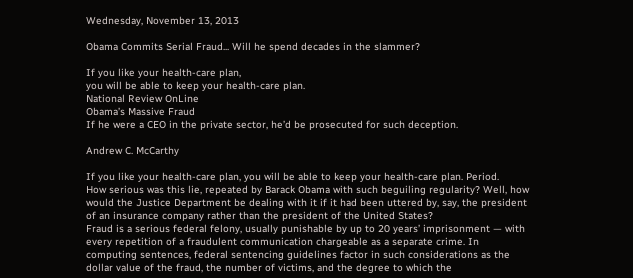Wednesday, November 13, 2013

Obama Commits Serial Fraud... Will he spend decades in the slammer?

If you like your health-care plan,
you will be able to keep your health-care plan.
National Review OnLine
Obama’s Massive Fraud
If he were a CEO in the private sector, he’d be prosecuted for such deception.

Andrew C. McCarthy

If you like your health-care plan, you will be able to keep your health-care plan. Period.
How serious was this lie, repeated by Barack Obama with such beguiling regularity? Well, how would the Justice Department be dealing with it if it had been uttered by, say, the president of an insurance company rather than the president of the United States?
Fraud is a serious federal felony, usually punishable by up to 20 years’ imprisonment — with every repetition of a fraudulent communication chargeable as a separate crime. In computing sentences, federal sentencing guidelines factor in such considerations as the dollar value of the fraud, the number of victims, and the degree to which the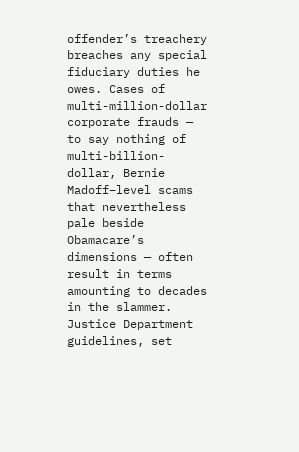offender’s treachery breaches any special fiduciary duties he owes. Cases of multi-million-dollar corporate frauds — to say nothing of multi-billion-dollar, Bernie Madoff–level scams that nevertheless pale beside Obamacare’s
dimensions — often result in terms amounting to decades in the slammer.
Justice Department guidelines, set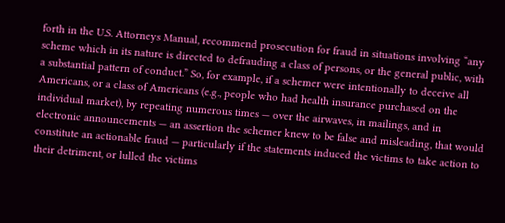forth in the U.S. Attorneys Manual, recommend prosecution for fraud in situations involving “any scheme which in its nature is directed to defrauding a class of persons, or the general public, with a substantial pattern of conduct.” So, for example, if a schemer were intentionally to deceive all Americans, or a class of Americans (e.g., people who had health insurance purchased on the individual market), by repeating numerous times — over the airwaves, in mailings, and in electronic announcements — an assertion the schemer knew to be false and misleading, that would constitute an actionable fraud — particularly if the statements induced the victims to take action to their detriment, or lulled the victims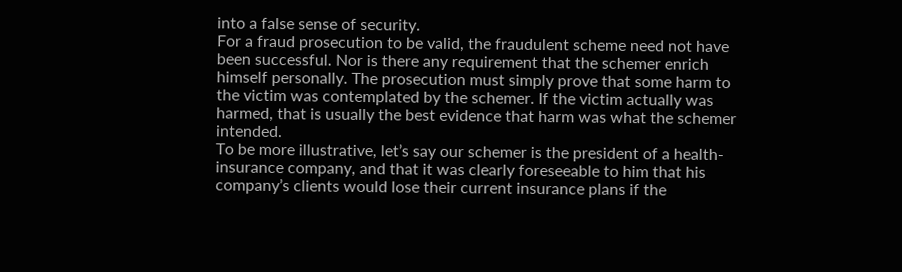into a false sense of security.
For a fraud prosecution to be valid, the fraudulent scheme need not have been successful. Nor is there any requirement that the schemer enrich himself personally. The prosecution must simply prove that some harm to the victim was contemplated by the schemer. If the victim actually was harmed, that is usually the best evidence that harm was what the schemer intended.
To be more illustrative, let’s say our schemer is the president of a health-insurance company, and that it was clearly foreseeable to him that his company’s clients would lose their current insurance plans if the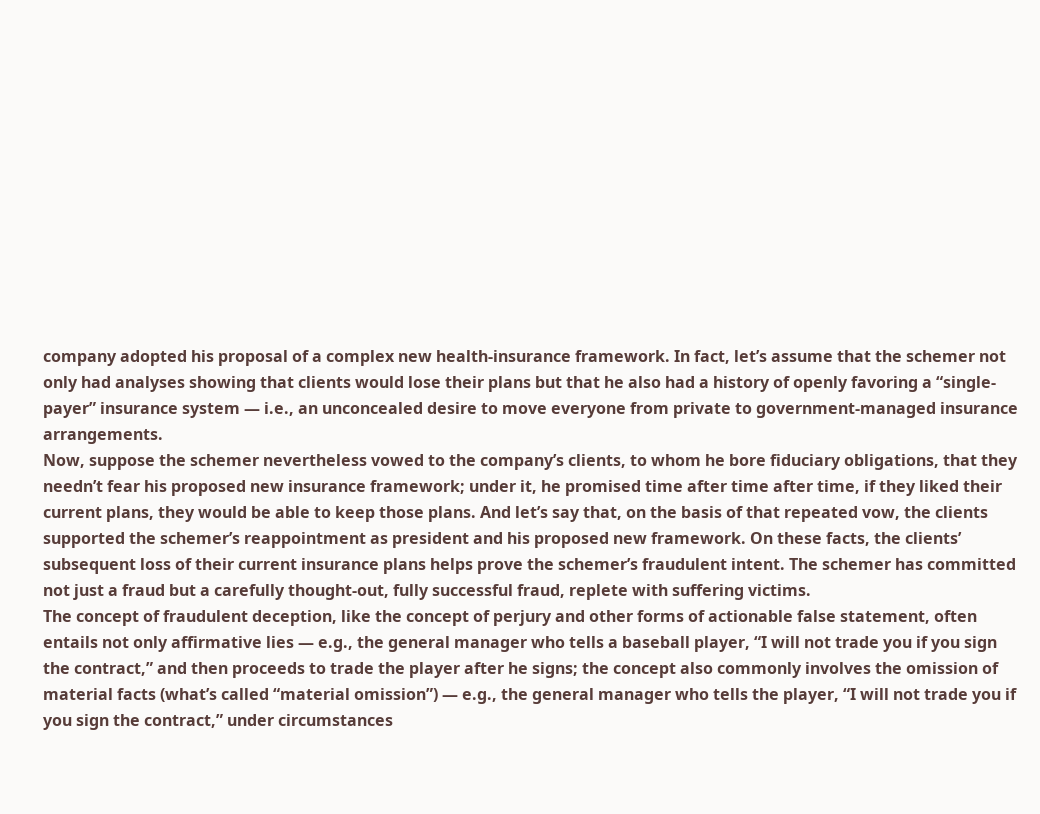company adopted his proposal of a complex new health-insurance framework. In fact, let’s assume that the schemer not only had analyses showing that clients would lose their plans but that he also had a history of openly favoring a “single-payer” insurance system — i.e., an unconcealed desire to move everyone from private to government-managed insurance arrangements.
Now, suppose the schemer nevertheless vowed to the company’s clients, to whom he bore fiduciary obligations, that they needn’t fear his proposed new insurance framework; under it, he promised time after time after time, if they liked their current plans, they would be able to keep those plans. And let’s say that, on the basis of that repeated vow, the clients supported the schemer’s reappointment as president and his proposed new framework. On these facts, the clients’ subsequent loss of their current insurance plans helps prove the schemer’s fraudulent intent. The schemer has committed not just a fraud but a carefully thought-out, fully successful fraud, replete with suffering victims.
The concept of fraudulent deception, like the concept of perjury and other forms of actionable false statement, often entails not only affirmative lies — e.g., the general manager who tells a baseball player, “I will not trade you if you sign the contract,” and then proceeds to trade the player after he signs; the concept also commonly involves the omission of material facts (what’s called “material omission”) — e.g., the general manager who tells the player, “I will not trade you if you sign the contract,” under circumstances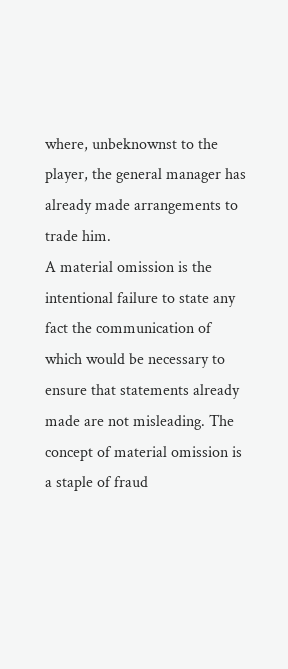where, unbeknownst to the player, the general manager has already made arrangements to trade him.
A material omission is the intentional failure to state any fact the communication of which would be necessary to ensure that statements already made are not misleading. The concept of material omission is a staple of fraud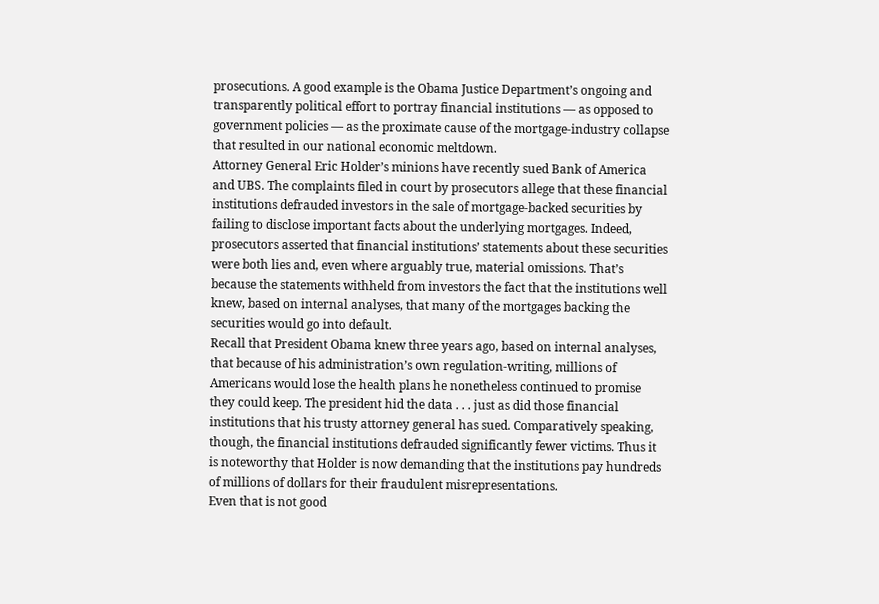prosecutions. A good example is the Obama Justice Department’s ongoing and transparently political effort to portray financial institutions — as opposed to government policies — as the proximate cause of the mortgage-industry collapse that resulted in our national economic meltdown.
Attorney General Eric Holder’s minions have recently sued Bank of America and UBS. The complaints filed in court by prosecutors allege that these financial institutions defrauded investors in the sale of mortgage-backed securities by failing to disclose important facts about the underlying mortgages. Indeed, prosecutors asserted that financial institutions’ statements about these securities were both lies and, even where arguably true, material omissions. That’s because the statements withheld from investors the fact that the institutions well knew, based on internal analyses, that many of the mortgages backing the securities would go into default.
Recall that President Obama knew three years ago, based on internal analyses, that because of his administration’s own regulation-writing, millions of Americans would lose the health plans he nonetheless continued to promise they could keep. The president hid the data . . . just as did those financial institutions that his trusty attorney general has sued. Comparatively speaking, though, the financial institutions defrauded significantly fewer victims. Thus it is noteworthy that Holder is now demanding that the institutions pay hundreds of millions of dollars for their fraudulent misrepresentations.
Even that is not good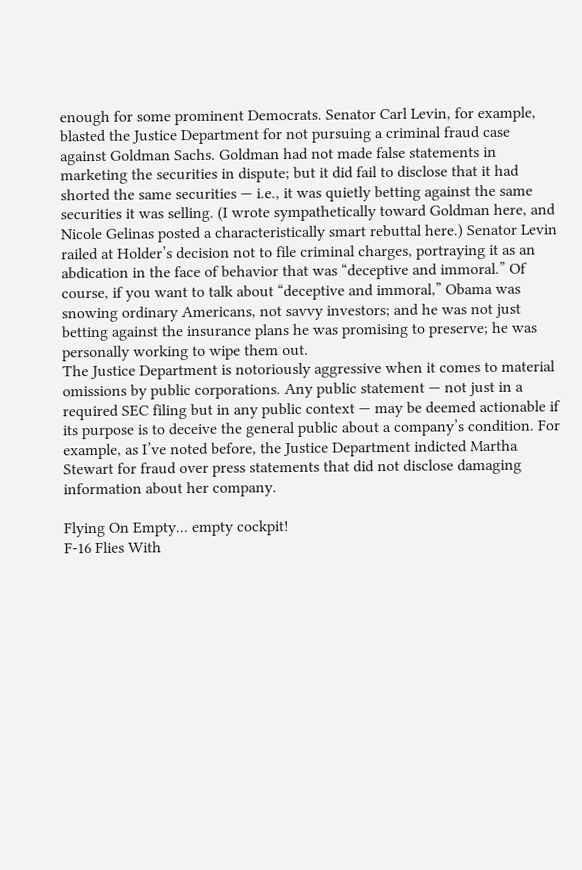enough for some prominent Democrats. Senator Carl Levin, for example, blasted the Justice Department for not pursuing a criminal fraud case against Goldman Sachs. Goldman had not made false statements in marketing the securities in dispute; but it did fail to disclose that it had shorted the same securities — i.e., it was quietly betting against the same securities it was selling. (I wrote sympathetically toward Goldman here, and Nicole Gelinas posted a characteristically smart rebuttal here.) Senator Levin railed at Holder’s decision not to file criminal charges, portraying it as an abdication in the face of behavior that was “deceptive and immoral.” Of course, if you want to talk about “deceptive and immoral,” Obama was snowing ordinary Americans, not savvy investors; and he was not just betting against the insurance plans he was promising to preserve; he was personally working to wipe them out.
The Justice Department is notoriously aggressive when it comes to material omissions by public corporations. Any public statement — not just in a required SEC filing but in any public context — may be deemed actionable if its purpose is to deceive the general public about a company’s condition. For example, as I’ve noted before, the Justice Department indicted Martha Stewart for fraud over press statements that did not disclose damaging information about her company.

Flying On Empty... empty cockpit!
F-16 Flies With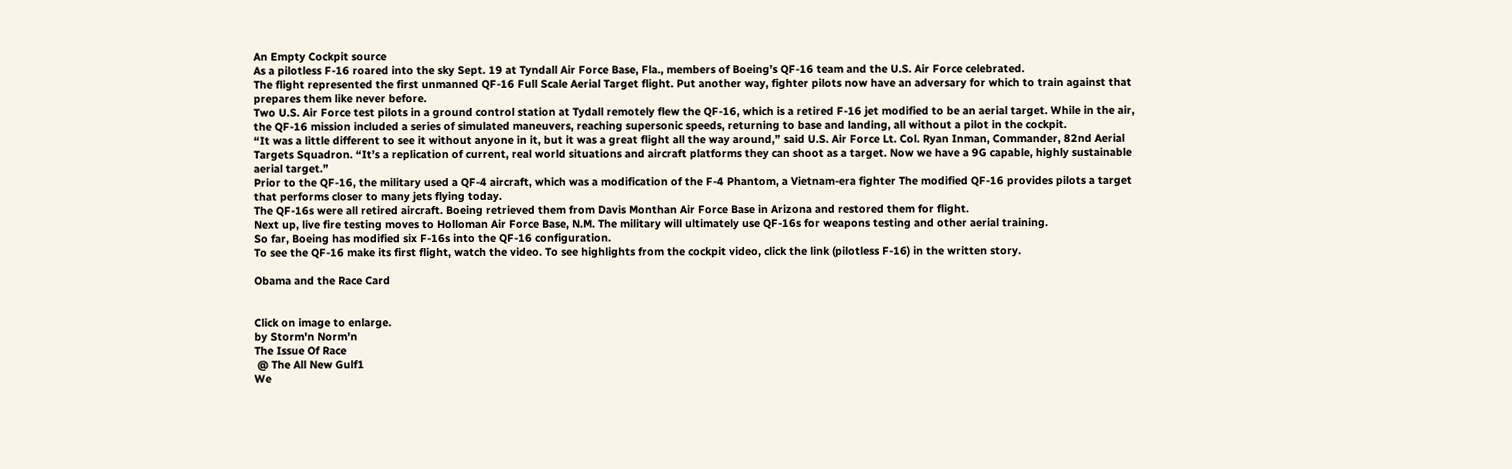An Empty Cockpit source
As a pilotless F-16 roared into the sky Sept. 19 at Tyndall Air Force Base, Fla., members of Boeing’s QF-16 team and the U.S. Air Force celebrated.
The flight represented the first unmanned QF-16 Full Scale Aerial Target flight. Put another way, fighter pilots now have an adversary for which to train against that prepares them like never before.
Two U.S. Air Force test pilots in a ground control station at Tydall remotely flew the QF-16, which is a retired F-16 jet modified to be an aerial target. While in the air, the QF-16 mission included a series of simulated maneuvers, reaching supersonic speeds, returning to base and landing, all without a pilot in the cockpit.
“It was a little different to see it without anyone in it, but it was a great flight all the way around,” said U.S. Air Force Lt. Col. Ryan Inman, Commander, 82nd Aerial Targets Squadron. “It’s a replication of current, real world situations and aircraft platforms they can shoot as a target. Now we have a 9G capable, highly sustainable aerial target.”
Prior to the QF-16, the military used a QF-4 aircraft, which was a modification of the F-4 Phantom, a Vietnam-era fighter The modified QF-16 provides pilots a target that performs closer to many jets flying today.
The QF-16s were all retired aircraft. Boeing retrieved them from Davis Monthan Air Force Base in Arizona and restored them for flight.
Next up, live fire testing moves to Holloman Air Force Base, N.M. The military will ultimately use QF-16s for weapons testing and other aerial training.
So far, Boeing has modified six F-16s into the QF-16 configuration.
To see the QF-16 make its first flight, watch the video. To see highlights from the cockpit video, click the link (pilotless F-16) in the written story.

Obama and the Race Card


Click on image to enlarge.
by Storm'n Norm'n
The Issue Of Race
 @ The All New Gulf1
We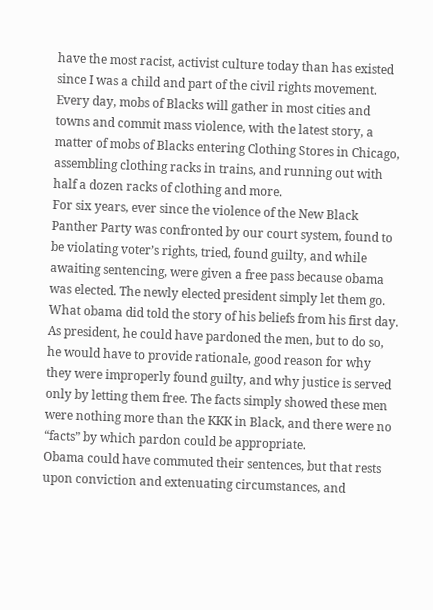have the most racist, activist culture today than has existed since I was a child and part of the civil rights movement. Every day, mobs of Blacks will gather in most cities and towns and commit mass violence, with the latest story, a matter of mobs of Blacks entering Clothing Stores in Chicago, assembling clothing racks in trains, and running out with half a dozen racks of clothing and more.
For six years, ever since the violence of the New Black Panther Party was confronted by our court system, found to be violating voter’s rights, tried, found guilty, and while awaiting sentencing, were given a free pass because obama was elected. The newly elected president simply let them go.
What obama did told the story of his beliefs from his first day. As president, he could have pardoned the men, but to do so, he would have to provide rationale, good reason for why they were improperly found guilty, and why justice is served only by letting them free. The facts simply showed these men were nothing more than the KKK in Black, and there were no “facts” by which pardon could be appropriate.
Obama could have commuted their sentences, but that rests upon conviction and extenuating circumstances, and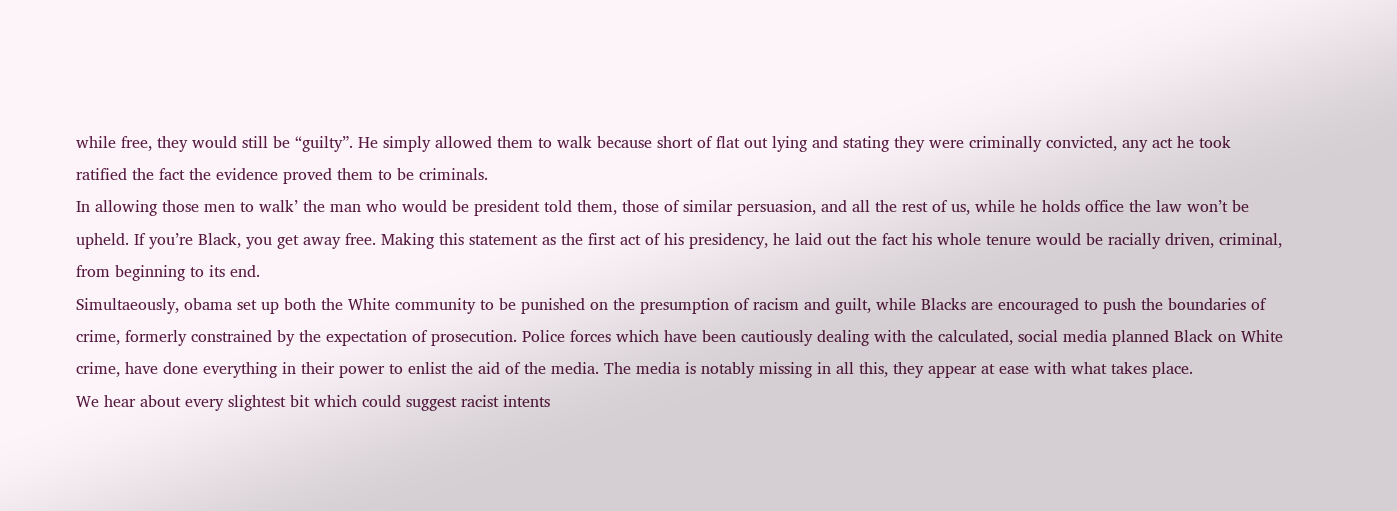while free, they would still be “guilty”. He simply allowed them to walk because short of flat out lying and stating they were criminally convicted, any act he took ratified the fact the evidence proved them to be criminals.
In allowing those men to walk’ the man who would be president told them, those of similar persuasion, and all the rest of us, while he holds office the law won’t be upheld. If you’re Black, you get away free. Making this statement as the first act of his presidency, he laid out the fact his whole tenure would be racially driven, criminal, from beginning to its end.
Simultaeously, obama set up both the White community to be punished on the presumption of racism and guilt, while Blacks are encouraged to push the boundaries of crime, formerly constrained by the expectation of prosecution. Police forces which have been cautiously dealing with the calculated, social media planned Black on White crime, have done everything in their power to enlist the aid of the media. The media is notably missing in all this, they appear at ease with what takes place.
We hear about every slightest bit which could suggest racist intents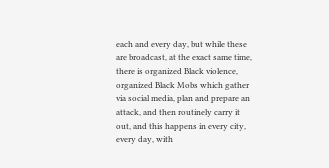each and every day, but while these are broadcast, at the exact same time, there is organized Black violence, organized Black Mobs which gather via social media, plan and prepare an attack, and then routinely carry it out, and this happens in every city, every day, with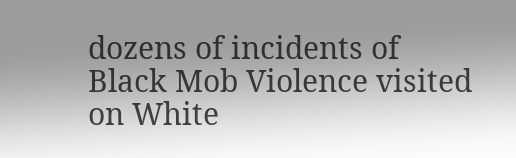dozens of incidents of Black Mob Violence visited on White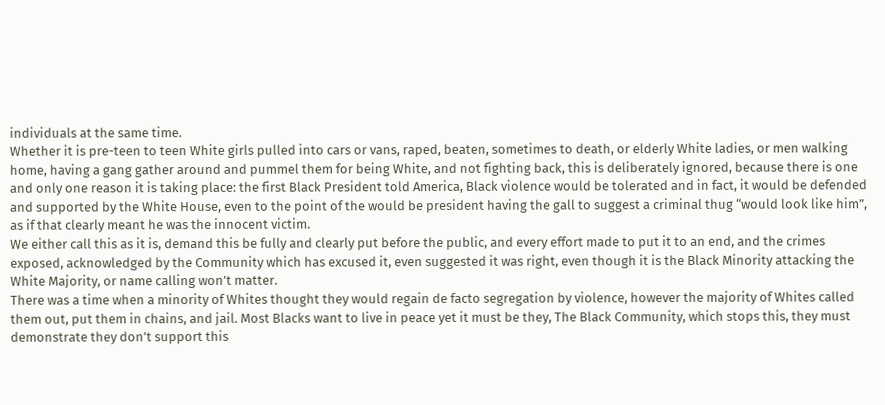individuals at the same time.
Whether it is pre-teen to teen White girls pulled into cars or vans, raped, beaten, sometimes to death, or elderly White ladies, or men walking home, having a gang gather around and pummel them for being White, and not fighting back, this is deliberately ignored, because there is one and only one reason it is taking place: the first Black President told America, Black violence would be tolerated and in fact, it would be defended and supported by the White House, even to the point of the would be president having the gall to suggest a criminal thug “would look like him”, as if that clearly meant he was the innocent victim.
We either call this as it is, demand this be fully and clearly put before the public, and every effort made to put it to an end, and the crimes exposed, acknowledged by the Community which has excused it, even suggested it was right, even though it is the Black Minority attacking the White Majority, or name calling won’t matter.
There was a time when a minority of Whites thought they would regain de facto segregation by violence, however the majority of Whites called them out, put them in chains, and jail. Most Blacks want to live in peace yet it must be they, The Black Community, which stops this, they must demonstrate they don’t support this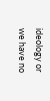ideology or we have no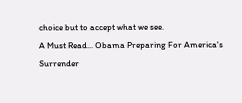choice but to accept what we see.
A Must Read... Obama Preparing For America's Surrender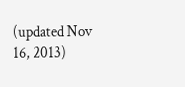(updated Nov 16, 2013)